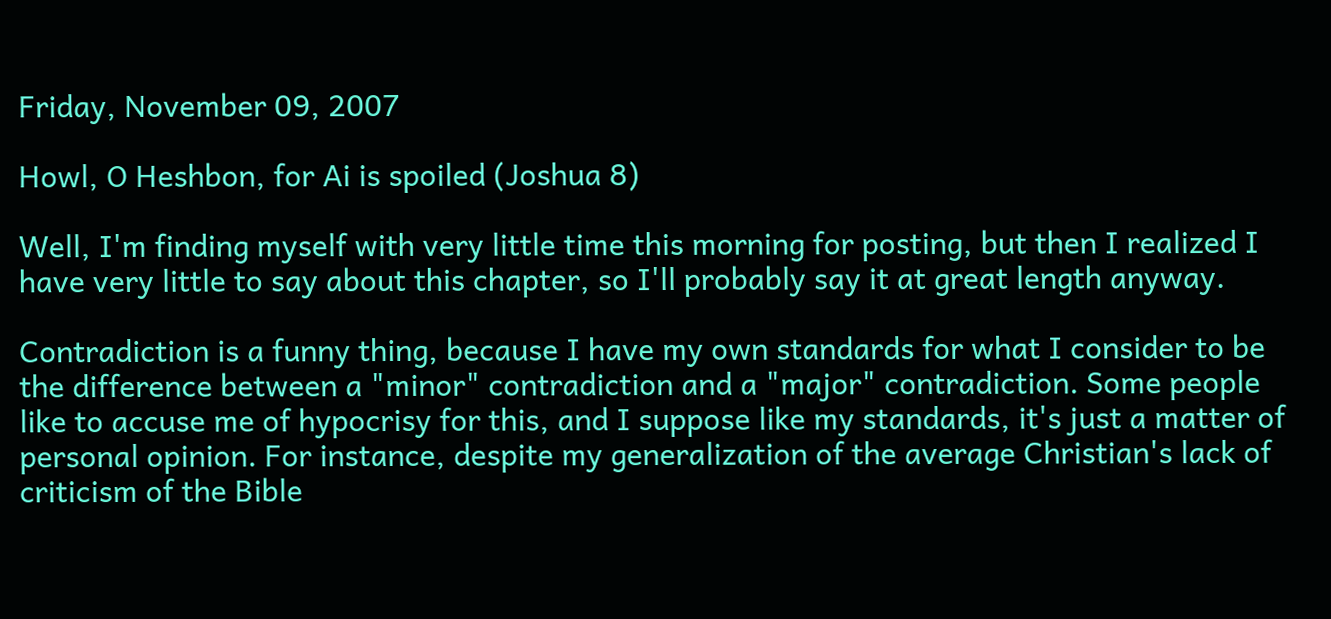Friday, November 09, 2007

Howl, O Heshbon, for Ai is spoiled (Joshua 8)

Well, I'm finding myself with very little time this morning for posting, but then I realized I have very little to say about this chapter, so I'll probably say it at great length anyway.

Contradiction is a funny thing, because I have my own standards for what I consider to be the difference between a "minor" contradiction and a "major" contradiction. Some people like to accuse me of hypocrisy for this, and I suppose like my standards, it's just a matter of personal opinion. For instance, despite my generalization of the average Christian's lack of criticism of the Bible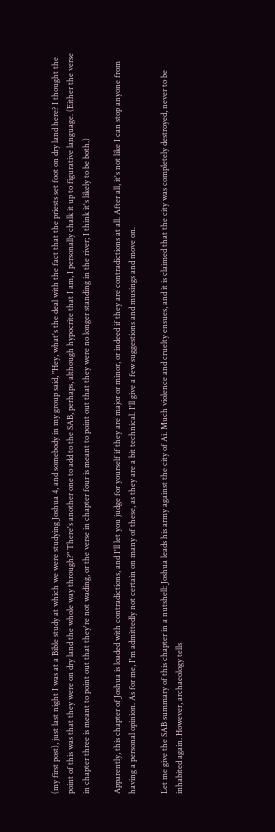(my first post), just last night I was at a Bible study at which we were studying Joshua 4, and somebody in my group said, "Hey, what's the deal with the fact that the priests set foot on dry land here? I thought the point of this was that they were on dry land the whole way through?" There's another one to add to the SAB, perhaps, although hypocrite that I am, I personally chalk it up to figurative language. (Either the verse in chapter three is meant to point out that they're not wading, or the verse in chapter four is meant to point out that they were no longer standing in the river; I think it's likely to be both.)

Apparently, this chapter of Joshua is loaded with contradictions, and I'll let you judge for yourself if they are major or minor, or indeed if they are contradictions at all. After all, it's not like I can stop anyone from having a personal opinion. As for me, I'm admittedly not certain on many of these, as they are a bit technical. I'll give a few suggestions and musings and move on.

Let me give the SAB summary of this chapter in a nutshell: Joshua leads his army against the city of Ai. Much violence and cruelty ensues, and it is claimed that the city was completely destroyed, never to be inhabited again. However, archaeology tells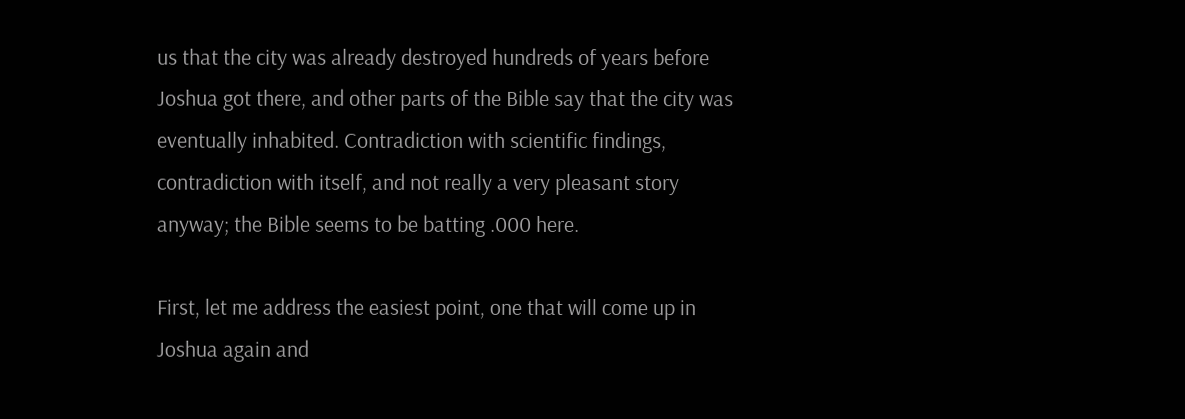us that the city was already destroyed hundreds of years before Joshua got there, and other parts of the Bible say that the city was eventually inhabited. Contradiction with scientific findings, contradiction with itself, and not really a very pleasant story anyway; the Bible seems to be batting .000 here.

First, let me address the easiest point, one that will come up in Joshua again and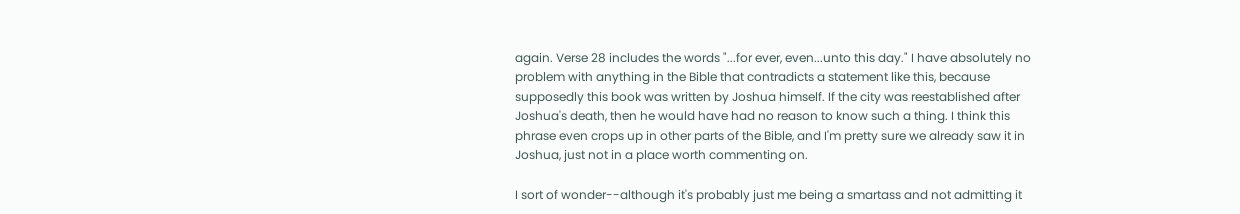again. Verse 28 includes the words "...for ever, even...unto this day." I have absolutely no problem with anything in the Bible that contradicts a statement like this, because supposedly this book was written by Joshua himself. If the city was reestablished after Joshua's death, then he would have had no reason to know such a thing. I think this phrase even crops up in other parts of the Bible, and I'm pretty sure we already saw it in Joshua, just not in a place worth commenting on.

I sort of wonder--although it's probably just me being a smartass and not admitting it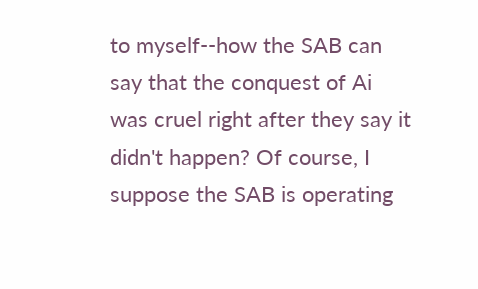to myself--how the SAB can say that the conquest of Ai was cruel right after they say it didn't happen? Of course, I suppose the SAB is operating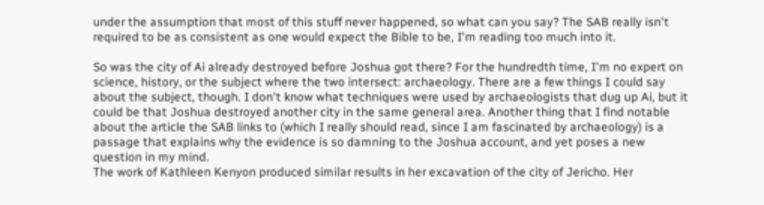under the assumption that most of this stuff never happened, so what can you say? The SAB really isn't required to be as consistent as one would expect the Bible to be, I'm reading too much into it.

So was the city of Ai already destroyed before Joshua got there? For the hundredth time, I'm no expert on science, history, or the subject where the two intersect: archaeology. There are a few things I could say about the subject, though. I don't know what techniques were used by archaeologists that dug up Ai, but it could be that Joshua destroyed another city in the same general area. Another thing that I find notable about the article the SAB links to (which I really should read, since I am fascinated by archaeology) is a passage that explains why the evidence is so damning to the Joshua account, and yet poses a new question in my mind.
The work of Kathleen Kenyon produced similar results in her excavation of the city of Jericho. Her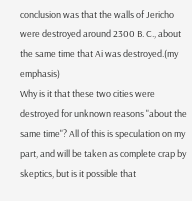conclusion was that the walls of Jericho were destroyed around 2300 B. C., about the same time that Ai was destroyed.(my emphasis)
Why is it that these two cities were destroyed for unknown reasons "about the same time"? All of this is speculation on my part, and will be taken as complete crap by skeptics, but is it possible that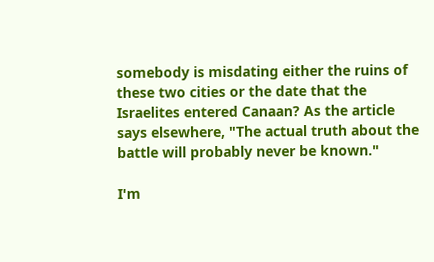somebody is misdating either the ruins of these two cities or the date that the Israelites entered Canaan? As the article says elsewhere, "The actual truth about the battle will probably never be known."

I'm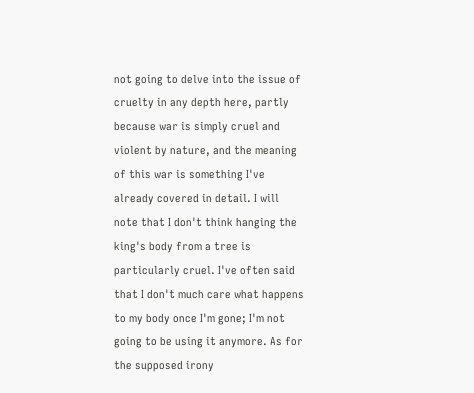not going to delve into the issue of cruelty in any depth here, partly because war is simply cruel and violent by nature, and the meaning of this war is something I've already covered in detail. I will note that I don't think hanging the king's body from a tree is particularly cruel. I've often said that I don't much care what happens to my body once I'm gone; I'm not going to be using it anymore. As for the supposed irony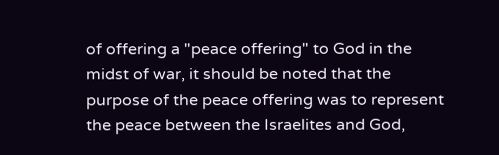of offering a "peace offering" to God in the midst of war, it should be noted that the purpose of the peace offering was to represent the peace between the Israelites and God,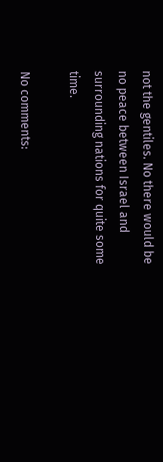not the gentiles. No there would be no peace between Israel and surrounding nations for quite some time.

No comments: